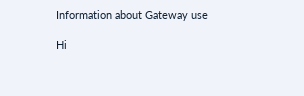Information about Gateway use

Hi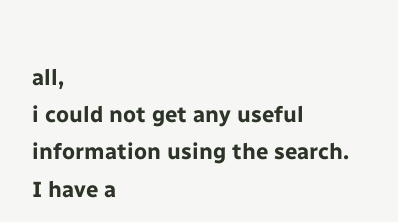all,
i could not get any useful information using the search.
I have a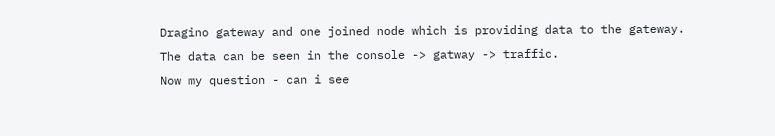Dragino gateway and one joined node which is providing data to the gateway.
The data can be seen in the console -> gatway -> traffic.
Now my question - can i see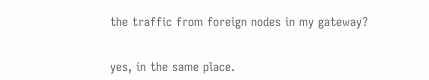the traffic from foreign nodes in my gateway?


yes, in the same place.